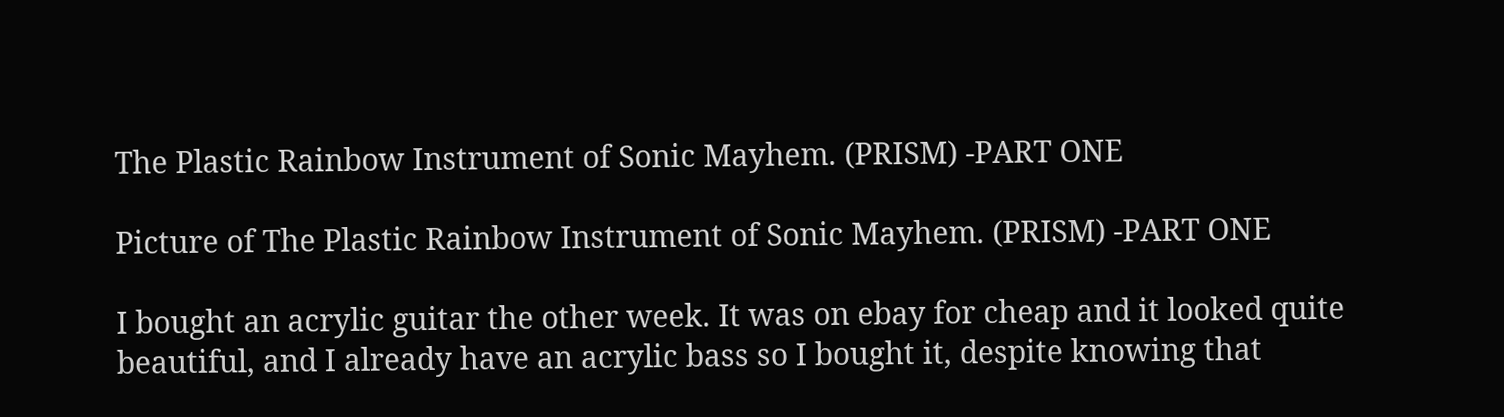The Plastic Rainbow Instrument of Sonic Mayhem. (PRISM) -PART ONE

Picture of The Plastic Rainbow Instrument of Sonic Mayhem. (PRISM) -PART ONE

I bought an acrylic guitar the other week. It was on ebay for cheap and it looked quite beautiful, and I already have an acrylic bass so I bought it, despite knowing that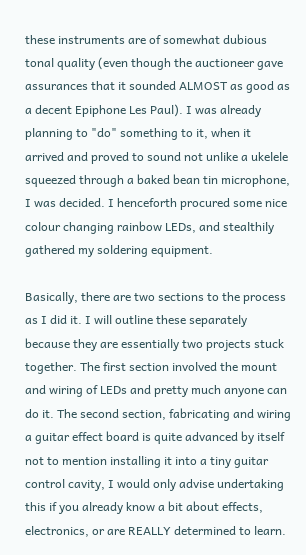these instruments are of somewhat dubious tonal quality (even though the auctioneer gave assurances that it sounded ALMOST as good as a decent Epiphone Les Paul). I was already planning to "do" something to it, when it arrived and proved to sound not unlike a ukelele squeezed through a baked bean tin microphone, I was decided. I henceforth procured some nice colour changing rainbow LEDs, and stealthily gathered my soldering equipment.

Basically, there are two sections to the process as I did it. I will outline these separately because they are essentially two projects stuck together. The first section involved the mount and wiring of LEDs and pretty much anyone can do it. The second section, fabricating and wiring a guitar effect board is quite advanced by itself not to mention installing it into a tiny guitar control cavity, I would only advise undertaking this if you already know a bit about effects, electronics, or are REALLY determined to learn.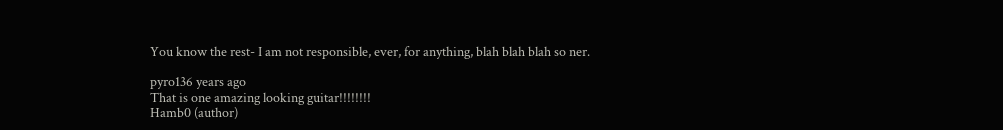You know the rest- I am not responsible, ever, for anything, blah blah blah so ner.

pyro136 years ago
That is one amazing looking guitar!!!!!!!!
Hamb0 (author)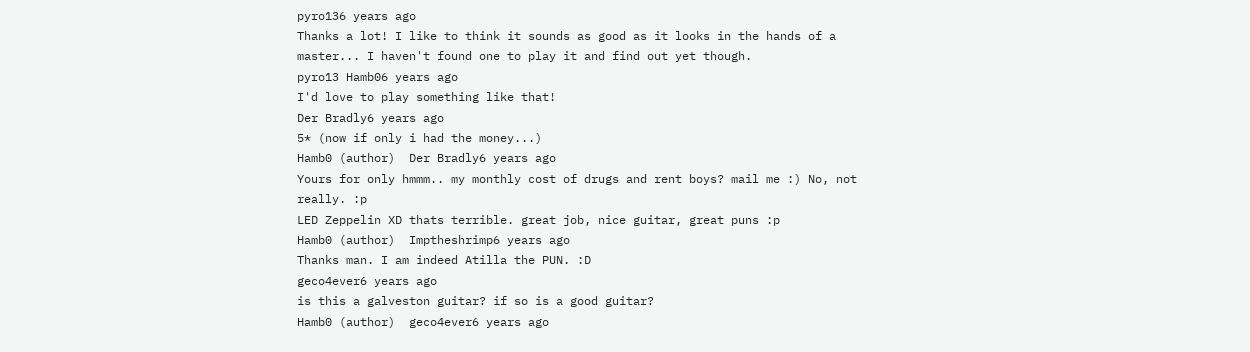pyro136 years ago
Thanks a lot! I like to think it sounds as good as it looks in the hands of a master... I haven't found one to play it and find out yet though.
pyro13 Hamb06 years ago
I'd love to play something like that!
Der Bradly6 years ago
5* (now if only i had the money...)
Hamb0 (author)  Der Bradly6 years ago
Yours for only hmmm.. my monthly cost of drugs and rent boys? mail me :) No, not really. :p
LED Zeppelin XD thats terrible. great job, nice guitar, great puns :p
Hamb0 (author)  Imptheshrimp6 years ago
Thanks man. I am indeed Atilla the PUN. :D
geco4ever6 years ago
is this a galveston guitar? if so is a good guitar?
Hamb0 (author)  geco4ever6 years ago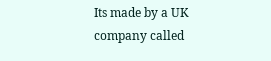Its made by a UK company called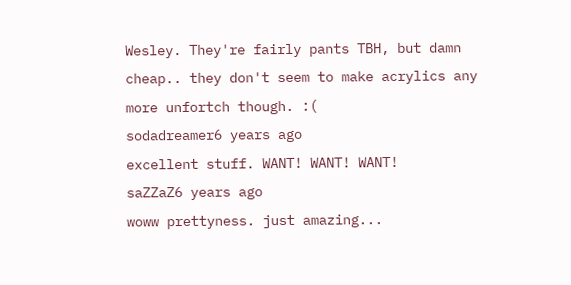Wesley. They're fairly pants TBH, but damn cheap.. they don't seem to make acrylics any more unfortch though. :(
sodadreamer6 years ago
excellent stuff. WANT! WANT! WANT!
saZZaZ6 years ago
woww prettyness. just amazing...